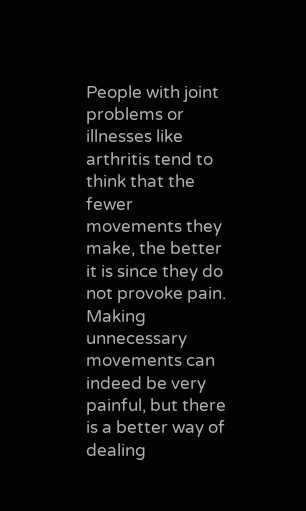People with joint problems or illnesses like arthritis tend to think that the fewer movements they make, the better it is since they do not provoke pain. Making unnecessary movements can indeed be very painful, but there is a better way of dealing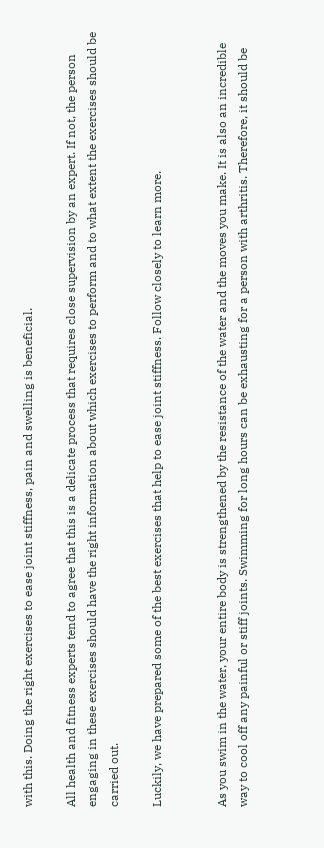with this. Doing the right exercises to ease joint stiffness, pain and swelling is beneficial.

All health and fitness experts tend to agree that this is a delicate process that requires close supervision by an expert. If not, the person engaging in these exercises should have the right information about which exercises to perform and to what extent the exercises should be carried out.

Luckily, we have prepared some of the best exercises that help to ease joint stiffness. Follow closely to learn more.


As you swim in the water, your entire body is strengthened by the resistance of the water and the moves you make. It is also an incredible way to cool off any painful or stiff joints. Swimming for long hours can be exhausting for a person with arthritis. Therefore, it should be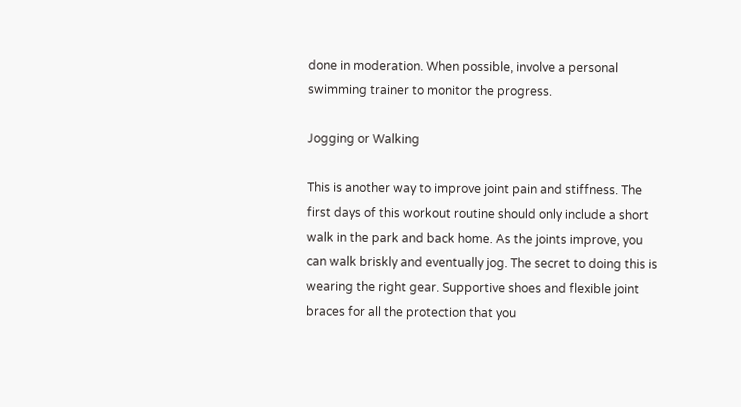done in moderation. When possible, involve a personal swimming trainer to monitor the progress.

Jogging or Walking

This is another way to improve joint pain and stiffness. The first days of this workout routine should only include a short walk in the park and back home. As the joints improve, you can walk briskly and eventually jog. The secret to doing this is wearing the right gear. Supportive shoes and flexible joint braces for all the protection that you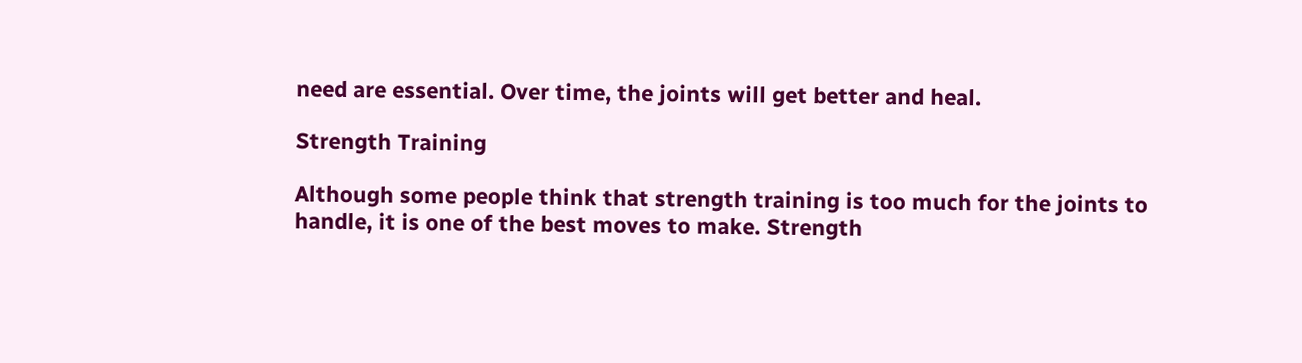need are essential. Over time, the joints will get better and heal.

Strength Training

Although some people think that strength training is too much for the joints to handle, it is one of the best moves to make. Strength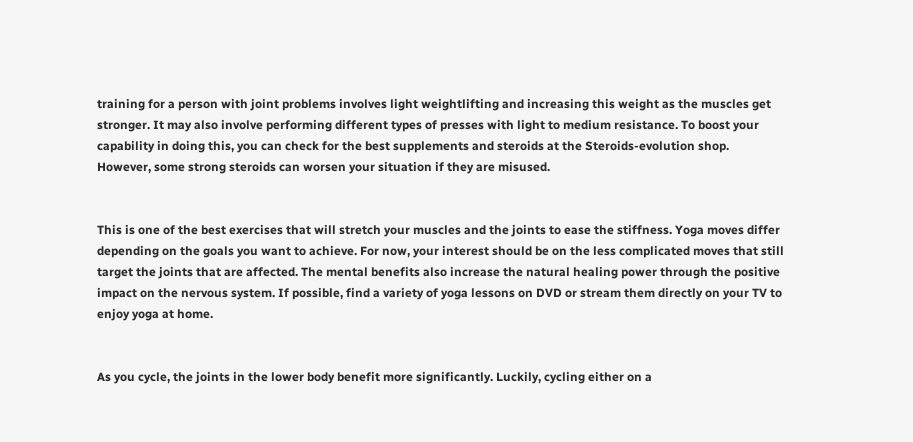training for a person with joint problems involves light weightlifting and increasing this weight as the muscles get stronger. It may also involve performing different types of presses with light to medium resistance. To boost your capability in doing this, you can check for the best supplements and steroids at the Steroids-evolution shop. However, some strong steroids can worsen your situation if they are misused.


This is one of the best exercises that will stretch your muscles and the joints to ease the stiffness. Yoga moves differ depending on the goals you want to achieve. For now, your interest should be on the less complicated moves that still target the joints that are affected. The mental benefits also increase the natural healing power through the positive impact on the nervous system. If possible, find a variety of yoga lessons on DVD or stream them directly on your TV to enjoy yoga at home.


As you cycle, the joints in the lower body benefit more significantly. Luckily, cycling either on a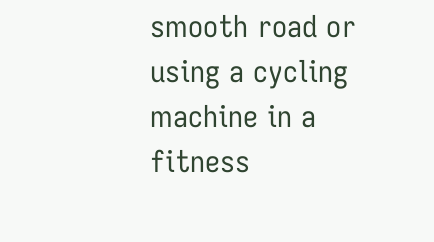smooth road or using a cycling machine in a fitness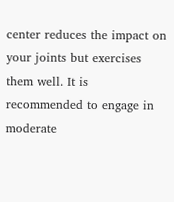center reduces the impact on your joints but exercises them well. It is recommended to engage in moderate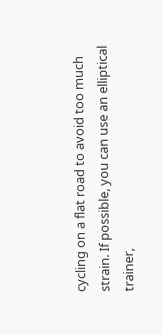cycling on a flat road to avoid too much strain. If possible, you can use an elliptical trainer,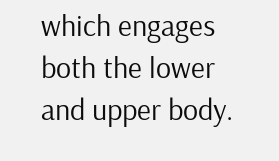which engages both the lower and upper body.